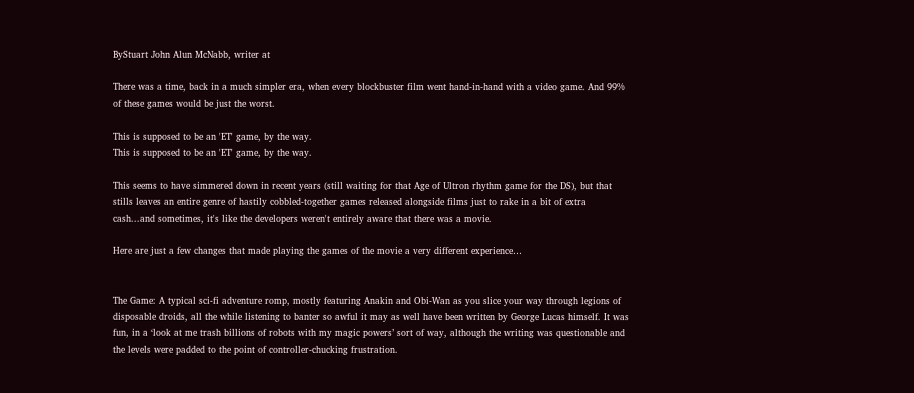ByStuart John Alun McNabb, writer at

There was a time, back in a much simpler era, when every blockbuster film went hand-in-hand with a video game. And 99% of these games would be just the worst.

This is supposed to be an 'ET' game, by the way.
This is supposed to be an 'ET' game, by the way.

This seems to have simmered down in recent years (still waiting for that Age of Ultron rhythm game for the DS), but that stills leaves an entire genre of hastily cobbled-together games released alongside films just to rake in a bit of extra cash...and sometimes, it's like the developers weren't entirely aware that there was a movie.

Here are just a few changes that made playing the games of the movie a very different experience…


The Game: A typical sci-fi adventure romp, mostly featuring Anakin and Obi-Wan as you slice your way through legions of disposable droids, all the while listening to banter so awful it may as well have been written by George Lucas himself. It was fun, in a ‘look at me trash billions of robots with my magic powers’ sort of way, although the writing was questionable and the levels were padded to the point of controller-chucking frustration.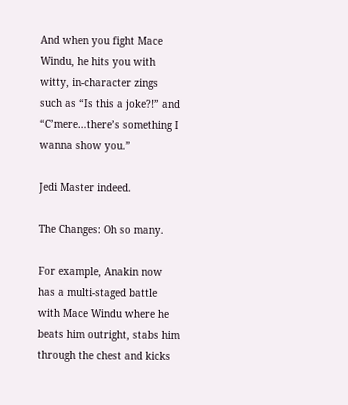And when you fight Mace Windu, he hits you with witty, in-character zings such as “Is this a joke?!” and “C’mere…there’s something I wanna show you.”

Jedi Master indeed.

The Changes: Oh so many.

For example, Anakin now has a multi-staged battle with Mace Windu where he beats him outright, stabs him through the chest and kicks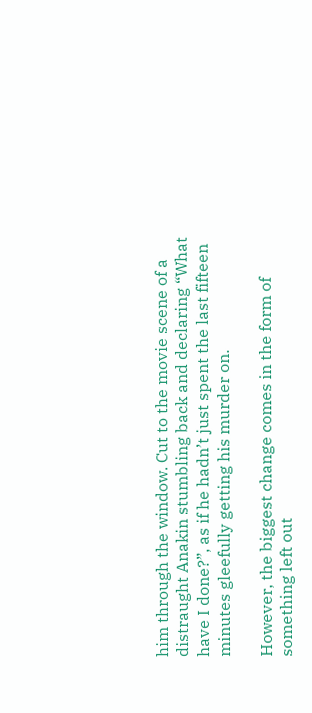him through the window. Cut to the movie scene of a distraught Anakin stumbling back and declaring “What have I done?”, as if he hadn’t just spent the last fifteen minutes gleefully getting his murder on.

However, the biggest change comes in the form of something left out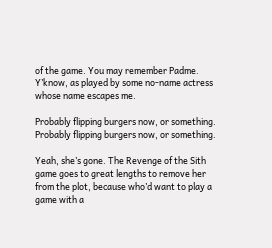of the game. You may remember Padme. Y’know, as played by some no-name actress whose name escapes me.

Probably flipping burgers now, or something.
Probably flipping burgers now, or something.

Yeah, she’s gone. The Revenge of the Sith game goes to great lengths to remove her from the plot, because who’d want to play a game with a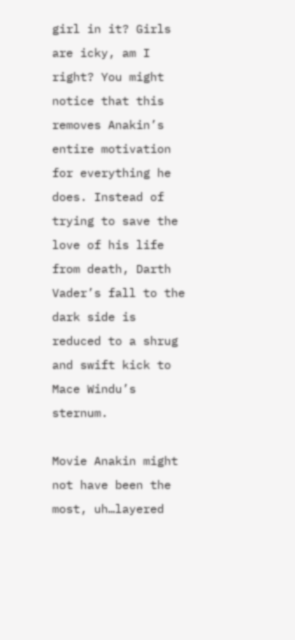girl in it? Girls are icky, am I right? You might notice that this removes Anakin’s entire motivation for everything he does. Instead of trying to save the love of his life from death, Darth Vader’s fall to the dark side is reduced to a shrug and swift kick to Mace Windu’s sternum.

Movie Anakin might not have been the most, uh…layered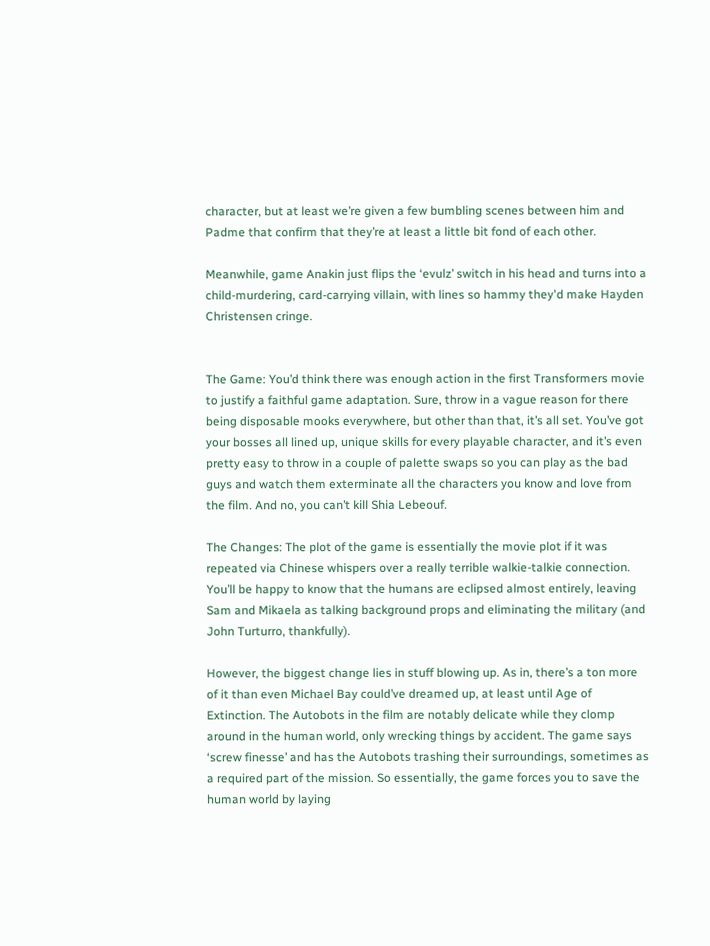character, but at least we’re given a few bumbling scenes between him and Padme that confirm that they’re at least a little bit fond of each other.

Meanwhile, game Anakin just flips the ‘evulz’ switch in his head and turns into a child-murdering, card-carrying villain, with lines so hammy they'd make Hayden Christensen cringe.


The Game: You’d think there was enough action in the first Transformers movie to justify a faithful game adaptation. Sure, throw in a vague reason for there being disposable mooks everywhere, but other than that, it’s all set. You’ve got your bosses all lined up, unique skills for every playable character, and it’s even pretty easy to throw in a couple of palette swaps so you can play as the bad guys and watch them exterminate all the characters you know and love from the film. And no, you can’t kill Shia Lebeouf.

The Changes: The plot of the game is essentially the movie plot if it was repeated via Chinese whispers over a really terrible walkie-talkie connection. You’ll be happy to know that the humans are eclipsed almost entirely, leaving Sam and Mikaela as talking background props and eliminating the military (and John Turturro, thankfully).

However, the biggest change lies in stuff blowing up. As in, there’s a ton more of it than even Michael Bay could’ve dreamed up, at least until Age of Extinction. The Autobots in the film are notably delicate while they clomp around in the human world, only wrecking things by accident. The game says ‘screw finesse’ and has the Autobots trashing their surroundings, sometimes as a required part of the mission. So essentially, the game forces you to save the human world by laying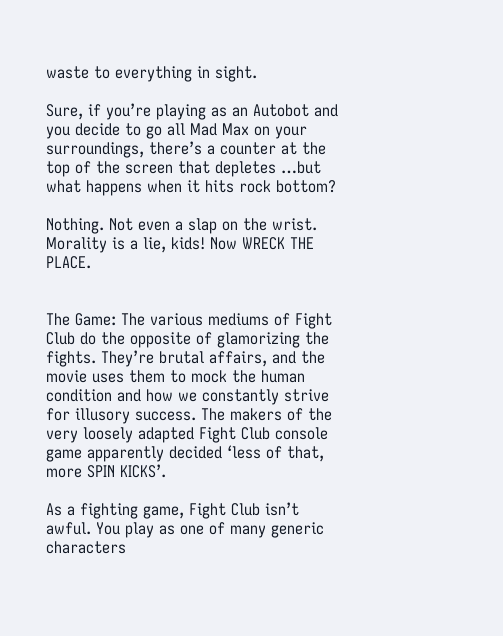waste to everything in sight.

Sure, if you’re playing as an Autobot and you decide to go all Mad Max on your surroundings, there’s a counter at the top of the screen that depletes …but what happens when it hits rock bottom?

Nothing. Not even a slap on the wrist. Morality is a lie, kids! Now WRECK THE PLACE.


The Game: The various mediums of Fight Club do the opposite of glamorizing the fights. They’re brutal affairs, and the movie uses them to mock the human condition and how we constantly strive for illusory success. The makers of the very loosely adapted Fight Club console game apparently decided ‘less of that, more SPIN KICKS’.

As a fighting game, Fight Club isn’t awful. You play as one of many generic characters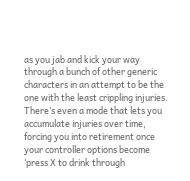as you jab and kick your way through a bunch of other generic characters in an attempt to be the one with the least crippling injuries. There’s even a mode that lets you accumulate injuries over time, forcing you into retirement once your controller options become ‘press X to drink through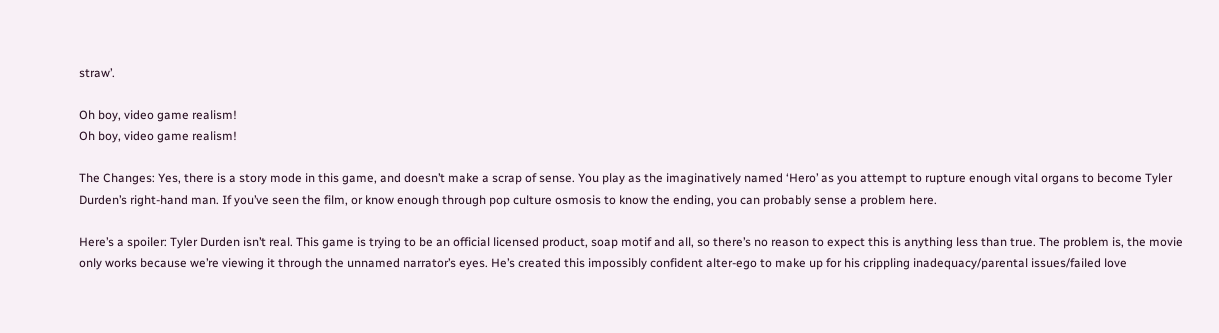straw’.

Oh boy, video game realism!
Oh boy, video game realism!

The Changes: Yes, there is a story mode in this game, and doesn’t make a scrap of sense. You play as the imaginatively named ‘Hero’ as you attempt to rupture enough vital organs to become Tyler Durden’s right-hand man. If you’ve seen the film, or know enough through pop culture osmosis to know the ending, you can probably sense a problem here.

Here’s a spoiler: Tyler Durden isn’t real. This game is trying to be an official licensed product, soap motif and all, so there’s no reason to expect this is anything less than true. The problem is, the movie only works because we’re viewing it through the unnamed narrator’s eyes. He’s created this impossibly confident alter-ego to make up for his crippling inadequacy/parental issues/failed love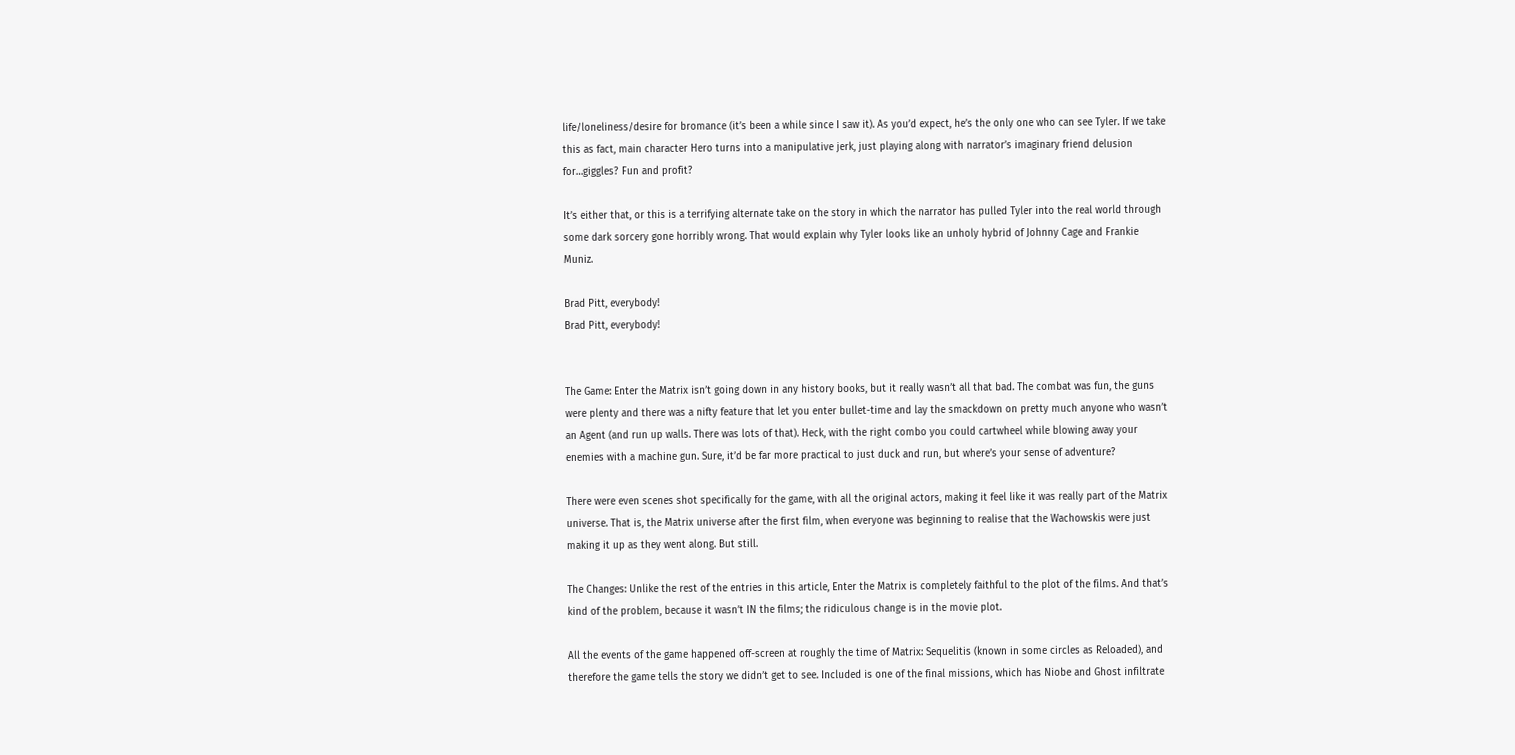life/loneliness/desire for bromance (it’s been a while since I saw it). As you’d expect, he’s the only one who can see Tyler. If we take this as fact, main character Hero turns into a manipulative jerk, just playing along with narrator’s imaginary friend delusion for…giggles? Fun and profit?

It’s either that, or this is a terrifying alternate take on the story in which the narrator has pulled Tyler into the real world through some dark sorcery gone horribly wrong. That would explain why Tyler looks like an unholy hybrid of Johnny Cage and Frankie Muniz.

Brad Pitt, everybody!
Brad Pitt, everybody!


The Game: Enter the Matrix isn’t going down in any history books, but it really wasn’t all that bad. The combat was fun, the guns were plenty and there was a nifty feature that let you enter bullet-time and lay the smackdown on pretty much anyone who wasn’t an Agent (and run up walls. There was lots of that). Heck, with the right combo you could cartwheel while blowing away your enemies with a machine gun. Sure, it’d be far more practical to just duck and run, but where’s your sense of adventure?

There were even scenes shot specifically for the game, with all the original actors, making it feel like it was really part of the Matrix universe. That is, the Matrix universe after the first film, when everyone was beginning to realise that the Wachowskis were just making it up as they went along. But still.

The Changes: Unlike the rest of the entries in this article, Enter the Matrix is completely faithful to the plot of the films. And that’s kind of the problem, because it wasn’t IN the films; the ridiculous change is in the movie plot.

All the events of the game happened off-screen at roughly the time of Matrix: Sequelitis (known in some circles as Reloaded), and therefore the game tells the story we didn’t get to see. Included is one of the final missions, which has Niobe and Ghost infiltrate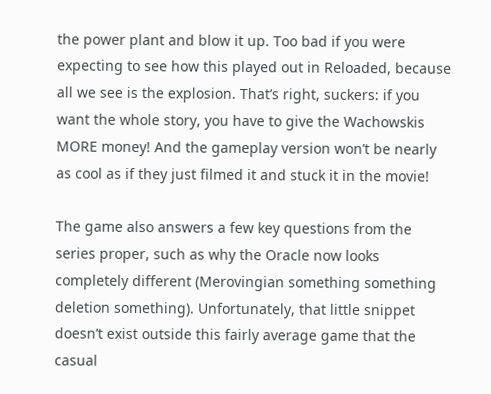the power plant and blow it up. Too bad if you were expecting to see how this played out in Reloaded, because all we see is the explosion. That’s right, suckers: if you want the whole story, you have to give the Wachowskis MORE money! And the gameplay version won’t be nearly as cool as if they just filmed it and stuck it in the movie!

The game also answers a few key questions from the series proper, such as why the Oracle now looks completely different (Merovingian something something deletion something). Unfortunately, that little snippet doesn’t exist outside this fairly average game that the casual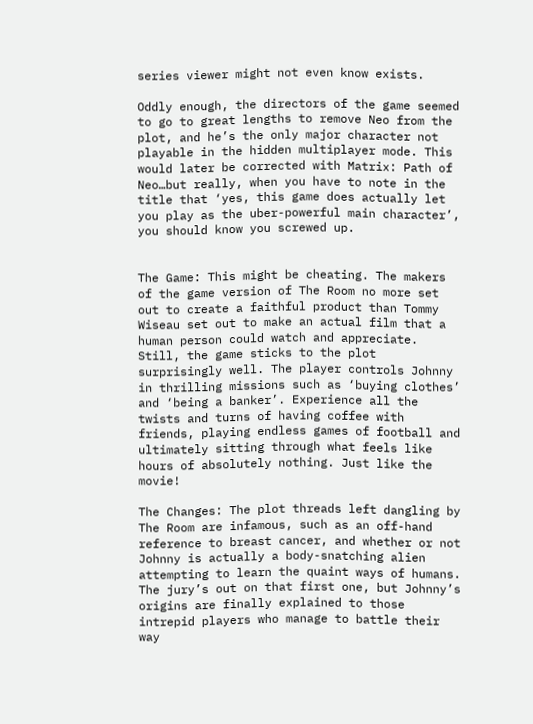series viewer might not even know exists.

Oddly enough, the directors of the game seemed to go to great lengths to remove Neo from the plot, and he’s the only major character not playable in the hidden multiplayer mode. This would later be corrected with Matrix: Path of Neo…but really, when you have to note in the title that ‘yes, this game does actually let you play as the uber-powerful main character’, you should know you screwed up.


The Game: This might be cheating. The makers of the game version of The Room no more set out to create a faithful product than Tommy Wiseau set out to make an actual film that a human person could watch and appreciate. Still, the game sticks to the plot surprisingly well. The player controls Johnny in thrilling missions such as ‘buying clothes’ and ‘being a banker’. Experience all the twists and turns of having coffee with friends, playing endless games of football and ultimately sitting through what feels like hours of absolutely nothing. Just like the movie!

The Changes: The plot threads left dangling by The Room are infamous, such as an off-hand reference to breast cancer, and whether or not Johnny is actually a body-snatching alien attempting to learn the quaint ways of humans. The jury’s out on that first one, but Johnny’s origins are finally explained to those intrepid players who manage to battle their way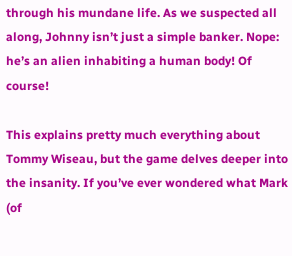through his mundane life. As we suspected all along, Johnny isn’t just a simple banker. Nope: he’s an alien inhabiting a human body! Of course!

This explains pretty much everything about Tommy Wiseau, but the game delves deeper into the insanity. If you’ve ever wondered what Mark (of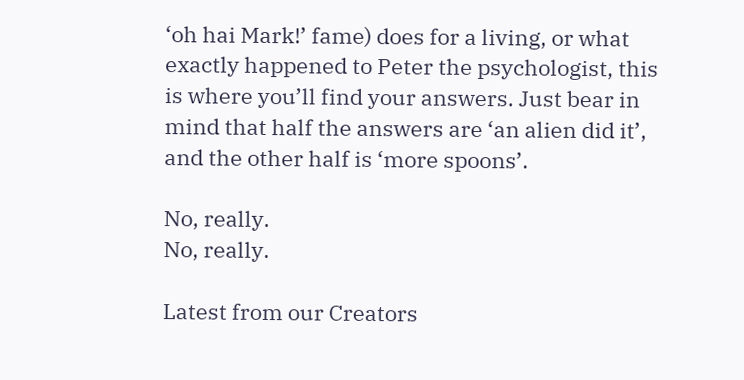‘oh hai Mark!’ fame) does for a living, or what exactly happened to Peter the psychologist, this is where you’ll find your answers. Just bear in mind that half the answers are ‘an alien did it’, and the other half is ‘more spoons’.

No, really.
No, really.

Latest from our Creators